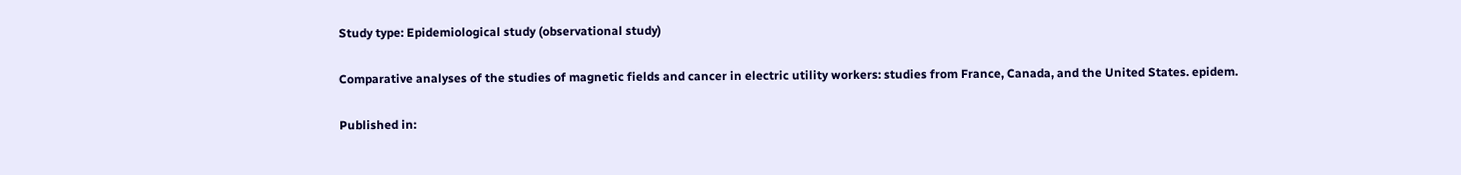Study type: Epidemiological study (observational study)

Comparative analyses of the studies of magnetic fields and cancer in electric utility workers: studies from France, Canada, and the United States. epidem.

Published in: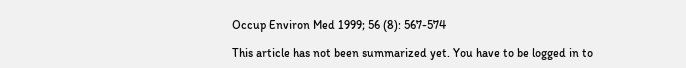Occup Environ Med 1999; 56 (8): 567-574

This article has not been summarized yet. You have to be logged in to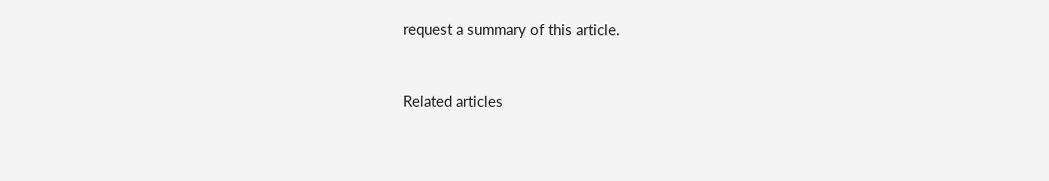request a summary of this article.


Related articles